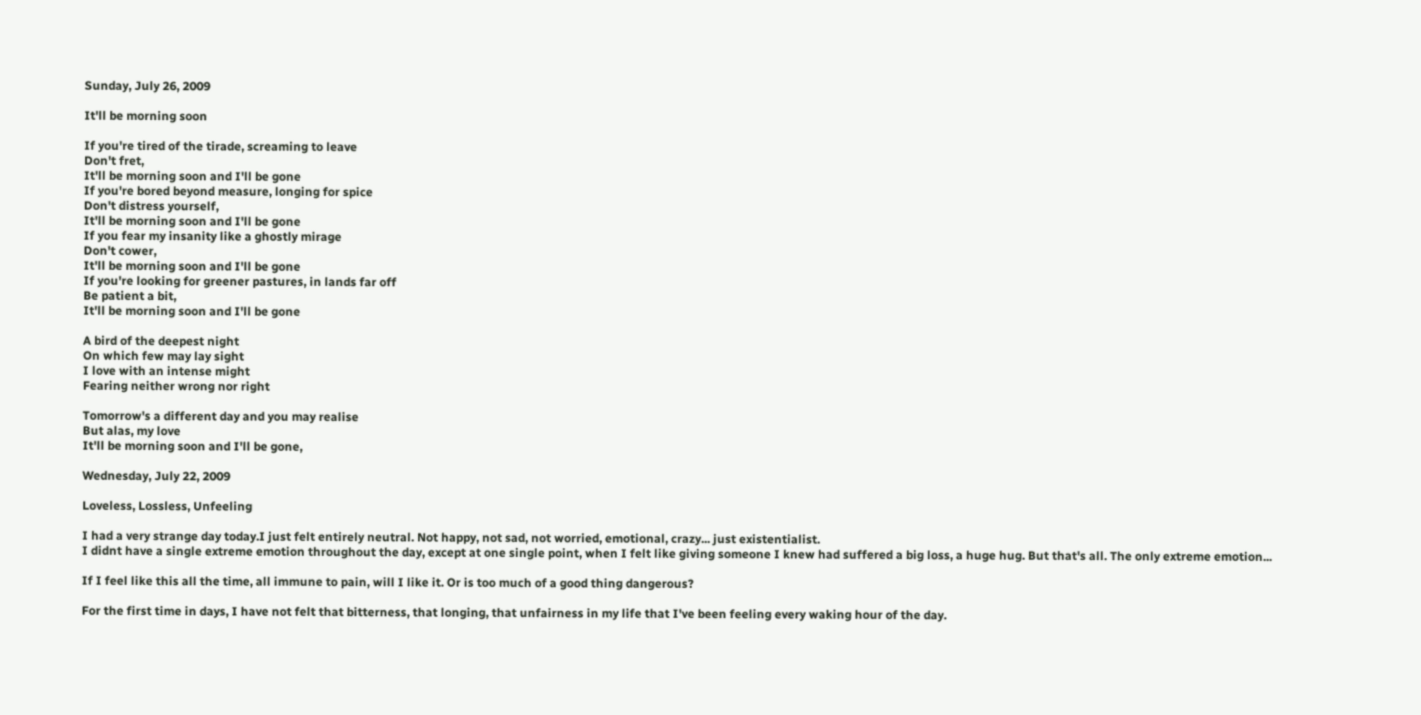Sunday, July 26, 2009

It'll be morning soon

If you're tired of the tirade, screaming to leave
Don't fret,
It'll be morning soon and I'll be gone
If you're bored beyond measure, longing for spice
Don't distress yourself,
It'll be morning soon and I'll be gone
If you fear my insanity like a ghostly mirage
Don't cower,
It'll be morning soon and I'll be gone
If you're looking for greener pastures, in lands far off
Be patient a bit,
It'll be morning soon and I'll be gone

A bird of the deepest night
On which few may lay sight
I love with an intense might
Fearing neither wrong nor right

Tomorrow's a different day and you may realise
But alas, my love
It'll be morning soon and I'll be gone,

Wednesday, July 22, 2009

Loveless, Lossless, Unfeeling

I had a very strange day today.I just felt entirely neutral. Not happy, not sad, not worried, emotional, crazy... just existentialist.
I didnt have a single extreme emotion throughout the day, except at one single point, when I felt like giving someone I knew had suffered a big loss, a huge hug. But that's all. The only extreme emotion...

If I feel like this all the time, all immune to pain, will I like it. Or is too much of a good thing dangerous?

For the first time in days, I have not felt that bitterness, that longing, that unfairness in my life that I've been feeling every waking hour of the day.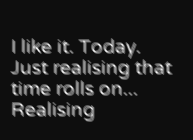I like it. Today. Just realising that time rolls on... Realising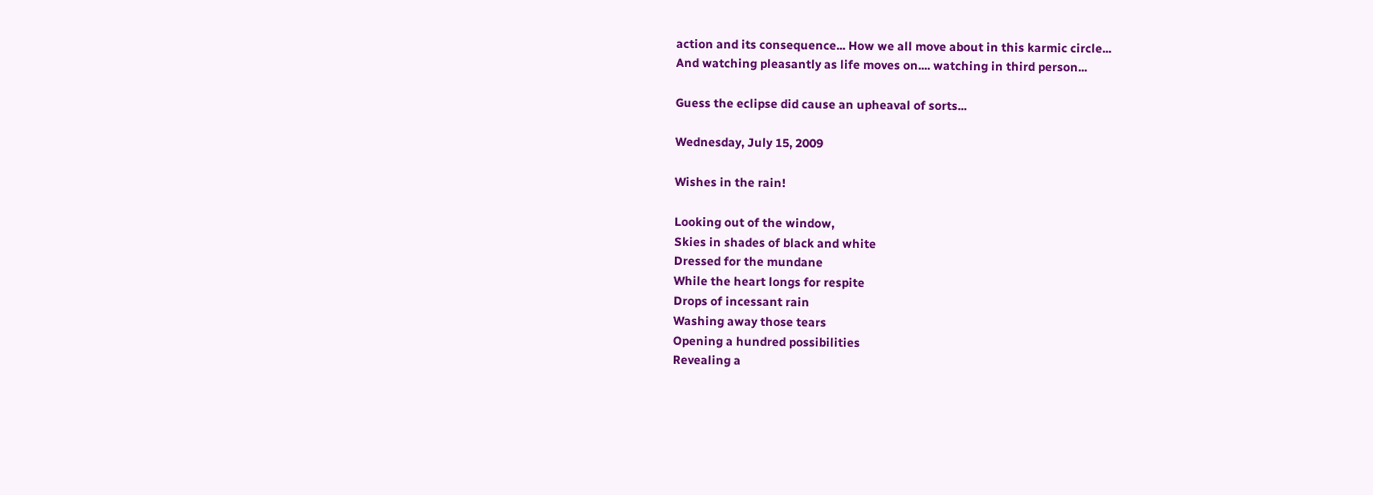action and its consequence... How we all move about in this karmic circle...
And watching pleasantly as life moves on.... watching in third person...

Guess the eclipse did cause an upheaval of sorts...

Wednesday, July 15, 2009

Wishes in the rain!

Looking out of the window,
Skies in shades of black and white
Dressed for the mundane
While the heart longs for respite
Drops of incessant rain
Washing away those tears
Opening a hundred possibilities
Revealing a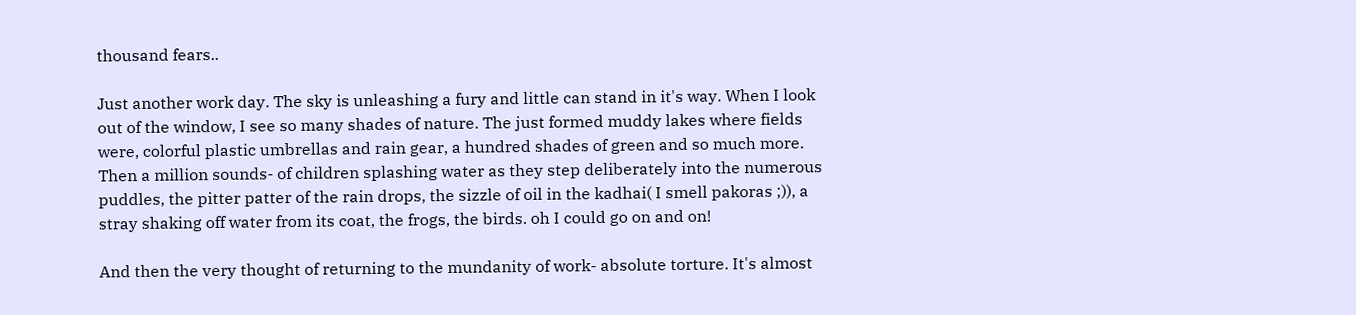thousand fears..

Just another work day. The sky is unleashing a fury and little can stand in it's way. When I look out of the window, I see so many shades of nature. The just formed muddy lakes where fields were, colorful plastic umbrellas and rain gear, a hundred shades of green and so much more. Then a million sounds- of children splashing water as they step deliberately into the numerous puddles, the pitter patter of the rain drops, the sizzle of oil in the kadhai( I smell pakoras ;)), a stray shaking off water from its coat, the frogs, the birds. oh I could go on and on!

And then the very thought of returning to the mundanity of work- absolute torture. It's almost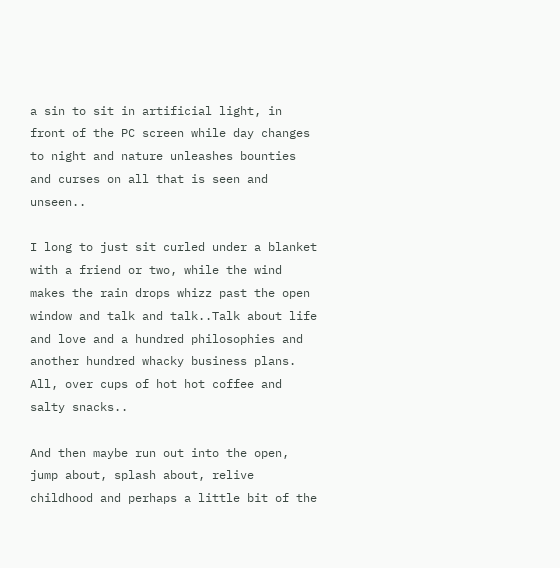a sin to sit in artificial light, in front of the PC screen while day changes to night and nature unleashes bounties and curses on all that is seen and unseen..

I long to just sit curled under a blanket with a friend or two, while the wind makes the rain drops whizz past the open window and talk and talk..Talk about life and love and a hundred philosophies and another hundred whacky business plans. All, over cups of hot hot coffee and salty snacks..

And then maybe run out into the open, jump about, splash about, relive childhood and perhaps a little bit of the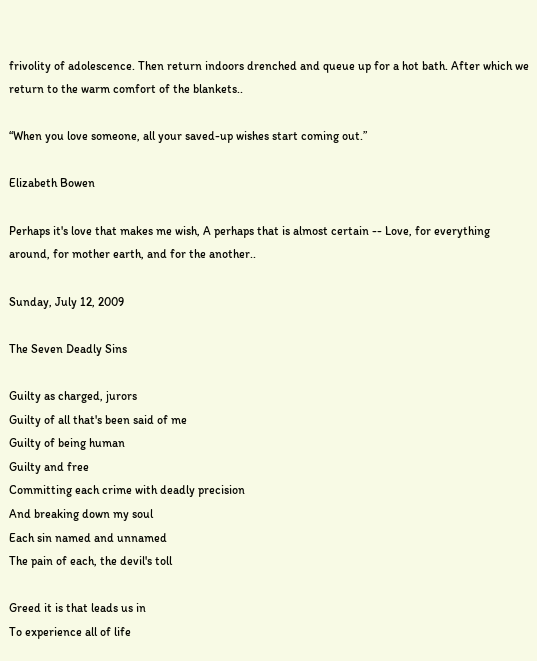frivolity of adolescence. Then return indoors drenched and queue up for a hot bath. After which we return to the warm comfort of the blankets..

“When you love someone, all your saved-up wishes start coming out.”

Elizabeth Bowen

Perhaps it's love that makes me wish, A perhaps that is almost certain -- Love, for everything around, for mother earth, and for the another..

Sunday, July 12, 2009

The Seven Deadly Sins

Guilty as charged, jurors
Guilty of all that's been said of me
Guilty of being human
Guilty and free
Committing each crime with deadly precision
And breaking down my soul
Each sin named and unnamed
The pain of each, the devil's toll

Greed it is that leads us in
To experience all of life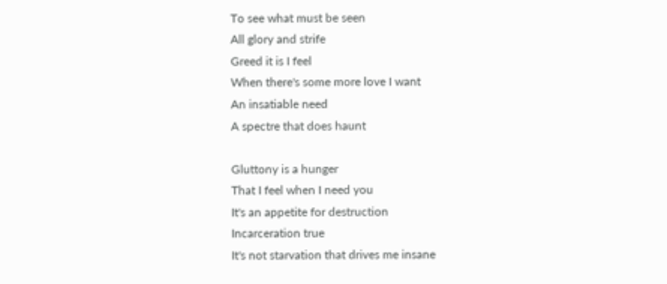To see what must be seen
All glory and strife
Greed it is I feel
When there's some more love I want
An insatiable need
A spectre that does haunt

Gluttony is a hunger
That I feel when I need you
It's an appetite for destruction
Incarceration true
It's not starvation that drives me insane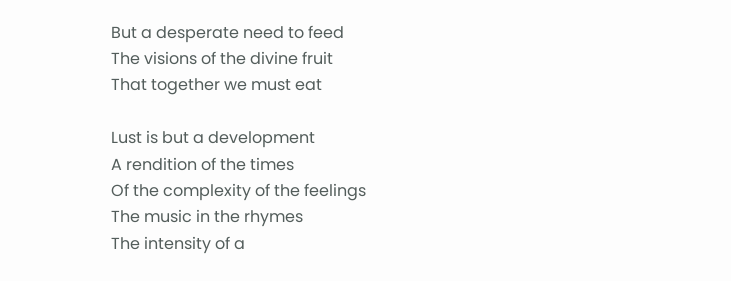But a desperate need to feed
The visions of the divine fruit
That together we must eat

Lust is but a development
A rendition of the times
Of the complexity of the feelings
The music in the rhymes
The intensity of a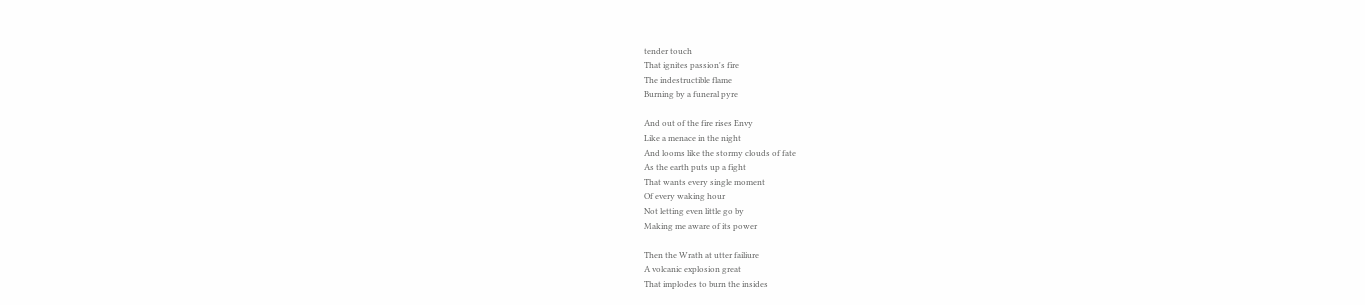tender touch
That ignites passion's fire
The indestructible flame
Burning by a funeral pyre

And out of the fire rises Envy
Like a menace in the night
And looms like the stormy clouds of fate
As the earth puts up a fight
That wants every single moment
Of every waking hour
Not letting even little go by
Making me aware of its power

Then the Wrath at utter failiure
A volcanic explosion great
That implodes to burn the insides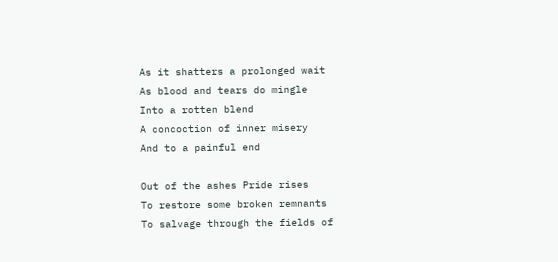As it shatters a prolonged wait
As blood and tears do mingle
Into a rotten blend
A concoction of inner misery
And to a painful end

Out of the ashes Pride rises
To restore some broken remnants
To salvage through the fields of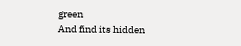green
And find its hidden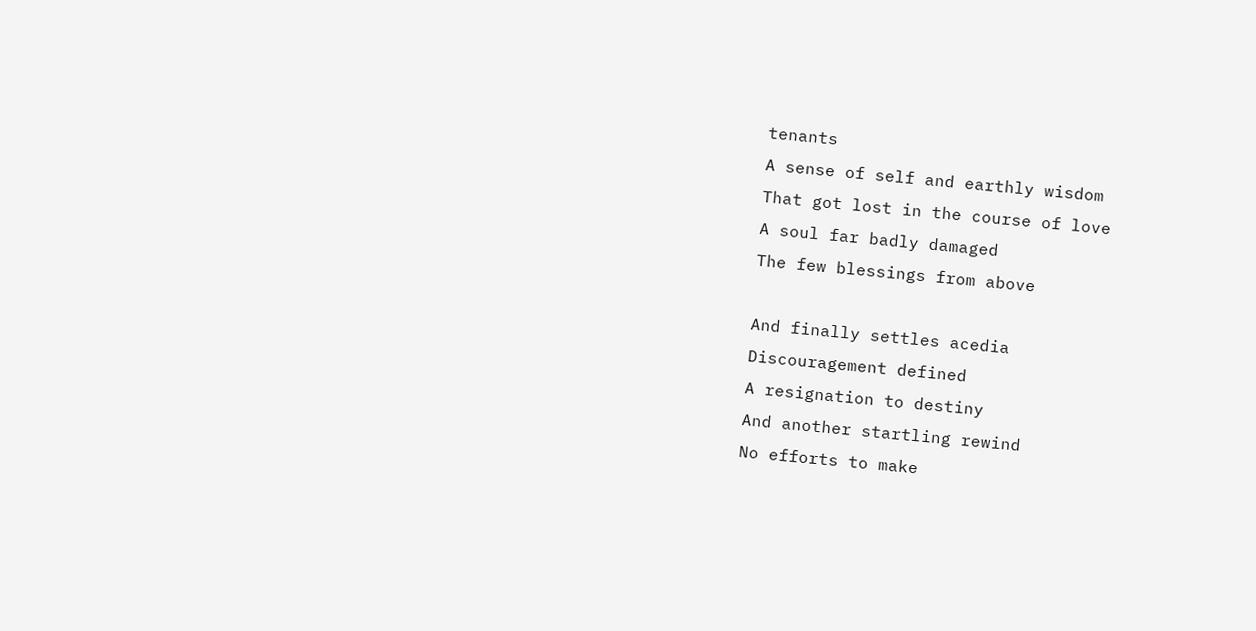tenants
A sense of self and earthly wisdom
That got lost in the course of love
A soul far badly damaged
The few blessings from above

And finally settles acedia
Discouragement defined
A resignation to destiny
And another startling rewind
No efforts to make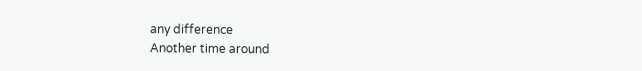any difference
Another time around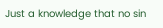Just a knowledge that no sin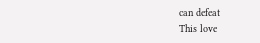can defeat
This love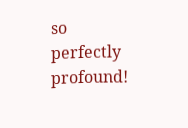so perfectly profound!